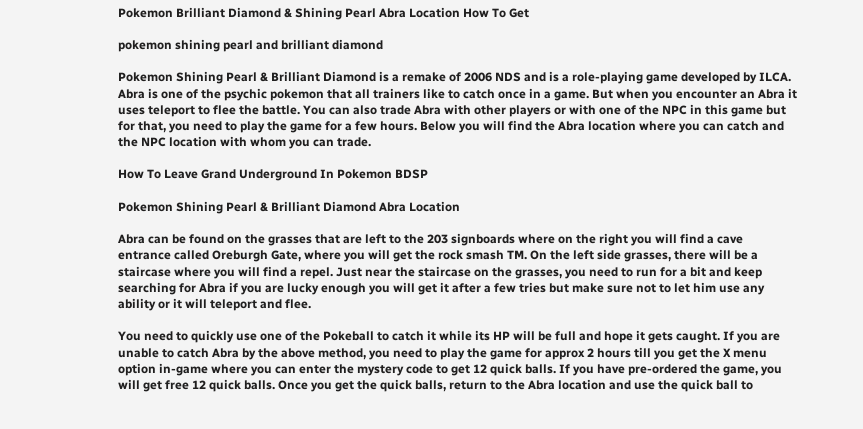Pokemon Brilliant Diamond & Shining Pearl Abra Location How To Get

pokemon shining pearl and brilliant diamond

Pokemon Shining Pearl & Brilliant Diamond is a remake of 2006 NDS and is a role-playing game developed by ILCA. Abra is one of the psychic pokemon that all trainers like to catch once in a game. But when you encounter an Abra it uses teleport to flee the battle. You can also trade Abra with other players or with one of the NPC in this game but for that, you need to play the game for a few hours. Below you will find the Abra location where you can catch and the NPC location with whom you can trade.

How To Leave Grand Underground In Pokemon BDSP

Pokemon Shining Pearl & Brilliant Diamond Abra Location

Abra can be found on the grasses that are left to the 203 signboards where on the right you will find a cave entrance called Oreburgh Gate, where you will get the rock smash TM. On the left side grasses, there will be a staircase where you will find a repel. Just near the staircase on the grasses, you need to run for a bit and keep searching for Abra if you are lucky enough you will get it after a few tries but make sure not to let him use any ability or it will teleport and flee.

You need to quickly use one of the Pokeball to catch it while its HP will be full and hope it gets caught. If you are unable to catch Abra by the above method, you need to play the game for approx 2 hours till you get the X menu option in-game where you can enter the mystery code to get 12 quick balls. If you have pre-ordered the game, you will get free 12 quick balls. Once you get the quick balls, return to the Abra location and use the quick ball to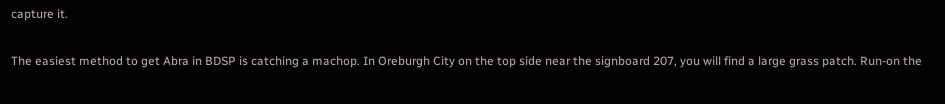capture it.

The easiest method to get Abra in BDSP is catching a machop. In Oreburgh City on the top side near the signboard 207, you will find a large grass patch. Run-on the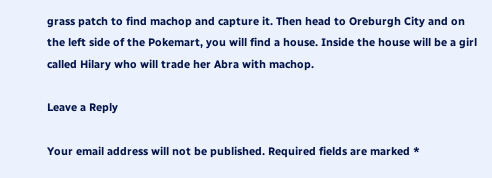grass patch to find machop and capture it. Then head to Oreburgh City and on the left side of the Pokemart, you will find a house. Inside the house will be a girl called Hilary who will trade her Abra with machop.

Leave a Reply

Your email address will not be published. Required fields are marked *